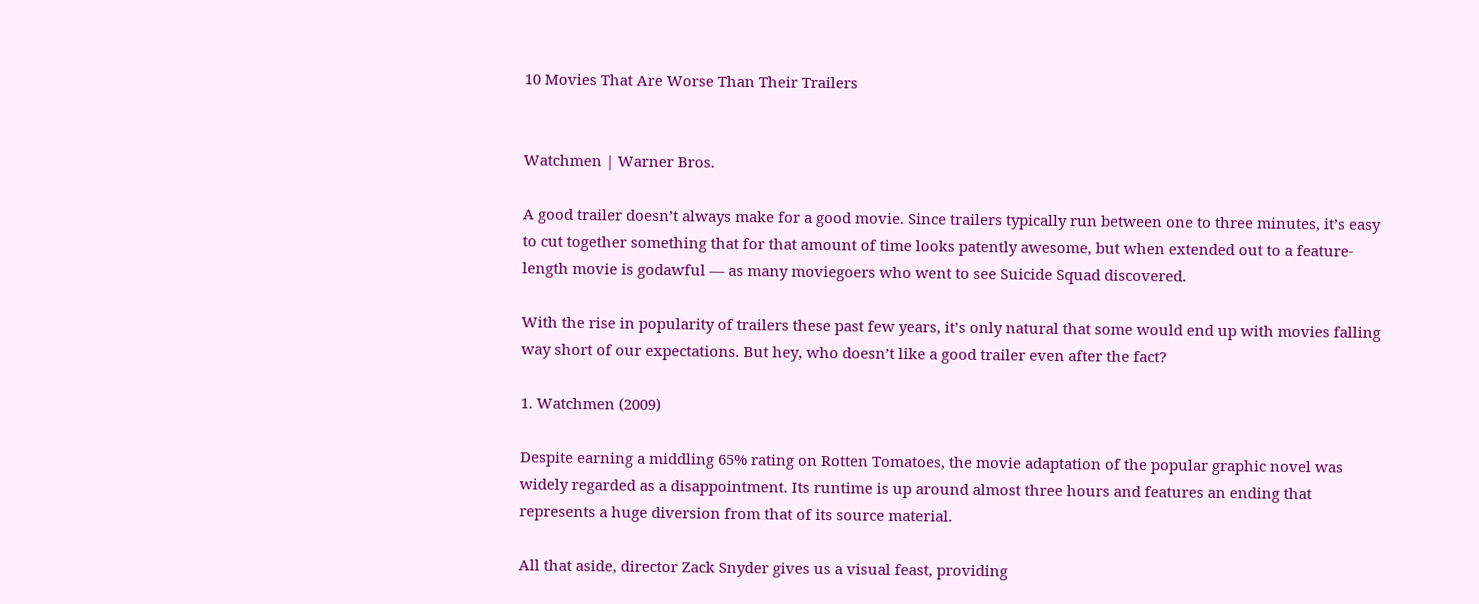10 Movies That Are Worse Than Their Trailers


Watchmen | Warner Bros.

A good trailer doesn’t always make for a good movie. Since trailers typically run between one to three minutes, it’s easy to cut together something that for that amount of time looks patently awesome, but when extended out to a feature-length movie is godawful — as many moviegoers who went to see Suicide Squad discovered.

With the rise in popularity of trailers these past few years, it’s only natural that some would end up with movies falling way short of our expectations. But hey, who doesn’t like a good trailer even after the fact?

1. Watchmen (2009)

Despite earning a middling 65% rating on Rotten Tomatoes, the movie adaptation of the popular graphic novel was widely regarded as a disappointment. Its runtime is up around almost three hours and features an ending that represents a huge diversion from that of its source material.

All that aside, director Zack Snyder gives us a visual feast, providing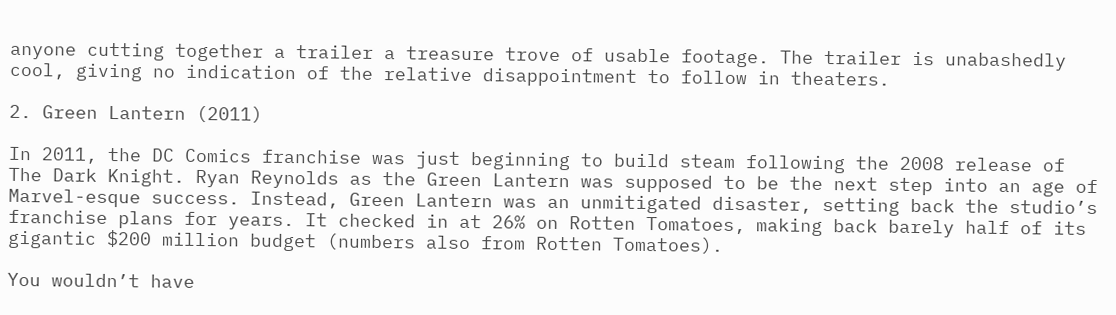anyone cutting together a trailer a treasure trove of usable footage. The trailer is unabashedly cool, giving no indication of the relative disappointment to follow in theaters.

2. Green Lantern (2011)

In 2011, the DC Comics franchise was just beginning to build steam following the 2008 release of The Dark Knight. Ryan Reynolds as the Green Lantern was supposed to be the next step into an age of Marvel-esque success. Instead, Green Lantern was an unmitigated disaster, setting back the studio’s franchise plans for years. It checked in at 26% on Rotten Tomatoes, making back barely half of its gigantic $200 million budget (numbers also from Rotten Tomatoes).

You wouldn’t have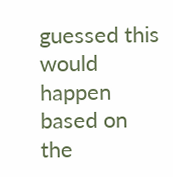guessed this would happen based on the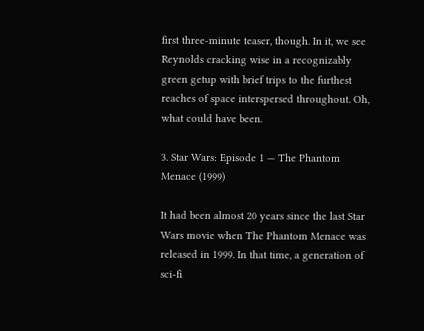first three-minute teaser, though. In it, we see Reynolds cracking wise in a recognizably green getup with brief trips to the furthest reaches of space interspersed throughout. Oh, what could have been.

3. Star Wars: Episode 1 — The Phantom Menace (1999)

It had been almost 20 years since the last Star Wars movie when The Phantom Menace was released in 1999. In that time, a generation of sci-fi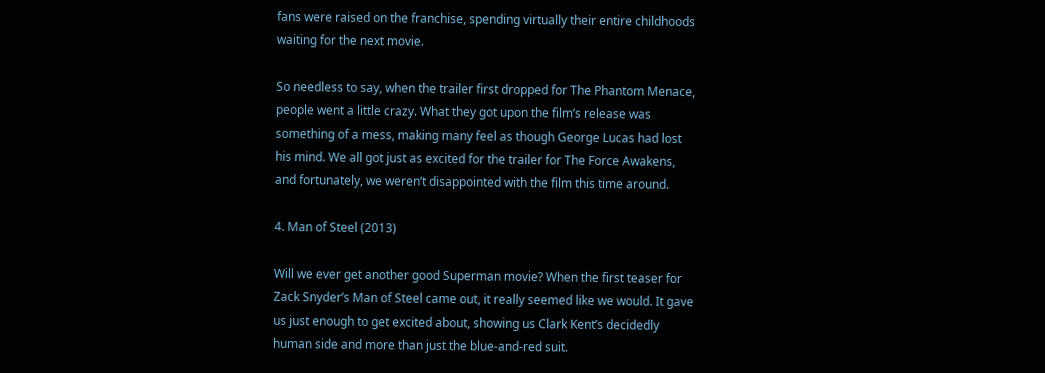fans were raised on the franchise, spending virtually their entire childhoods waiting for the next movie.

So needless to say, when the trailer first dropped for The Phantom Menace, people went a little crazy. What they got upon the film’s release was something of a mess, making many feel as though George Lucas had lost his mind. We all got just as excited for the trailer for The Force Awakens, and fortunately, we weren’t disappointed with the film this time around.

4. Man of Steel (2013)

Will we ever get another good Superman movie? When the first teaser for Zack Snyder’s Man of Steel came out, it really seemed like we would. It gave us just enough to get excited about, showing us Clark Kent’s decidedly human side and more than just the blue-and-red suit.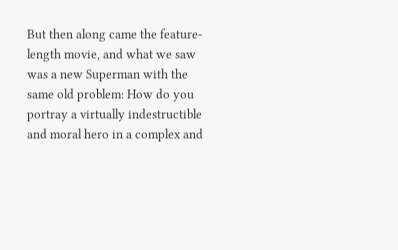But then along came the feature-length movie, and what we saw was a new Superman with the same old problem: How do you portray a virtually indestructible and moral hero in a complex and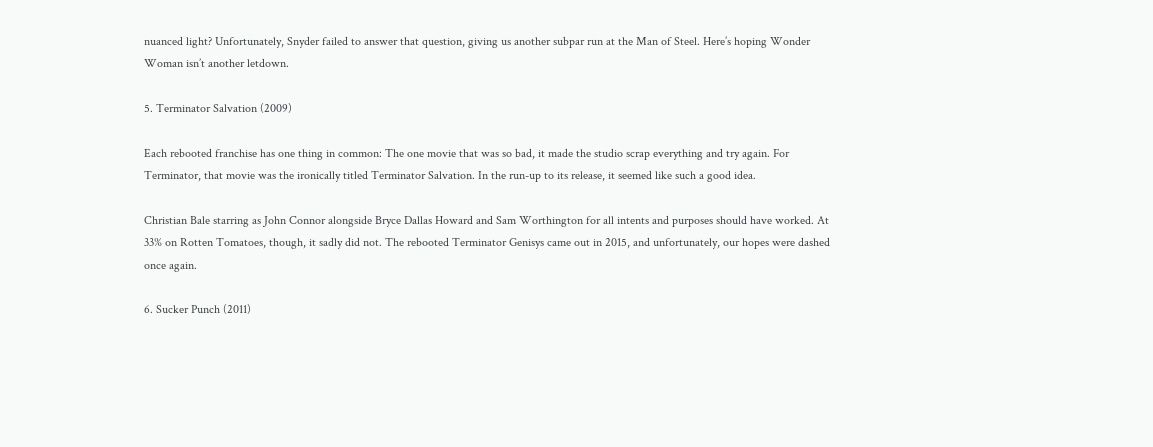nuanced light? Unfortunately, Snyder failed to answer that question, giving us another subpar run at the Man of Steel. Here’s hoping Wonder Woman isn’t another letdown.

5. Terminator Salvation (2009)

Each rebooted franchise has one thing in common: The one movie that was so bad, it made the studio scrap everything and try again. For Terminator, that movie was the ironically titled Terminator Salvation. In the run-up to its release, it seemed like such a good idea.

Christian Bale starring as John Connor alongside Bryce Dallas Howard and Sam Worthington for all intents and purposes should have worked. At 33% on Rotten Tomatoes, though, it sadly did not. The rebooted Terminator Genisys came out in 2015, and unfortunately, our hopes were dashed once again.

6. Sucker Punch (2011)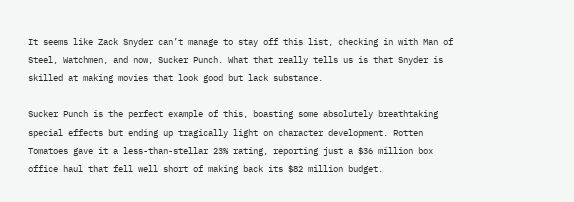It seems like Zack Snyder can’t manage to stay off this list, checking in with Man of Steel, Watchmen, and now, Sucker Punch. What that really tells us is that Snyder is skilled at making movies that look good but lack substance.

Sucker Punch is the perfect example of this, boasting some absolutely breathtaking special effects but ending up tragically light on character development. Rotten Tomatoes gave it a less-than-stellar 23% rating, reporting just a $36 million box office haul that fell well short of making back its $82 million budget.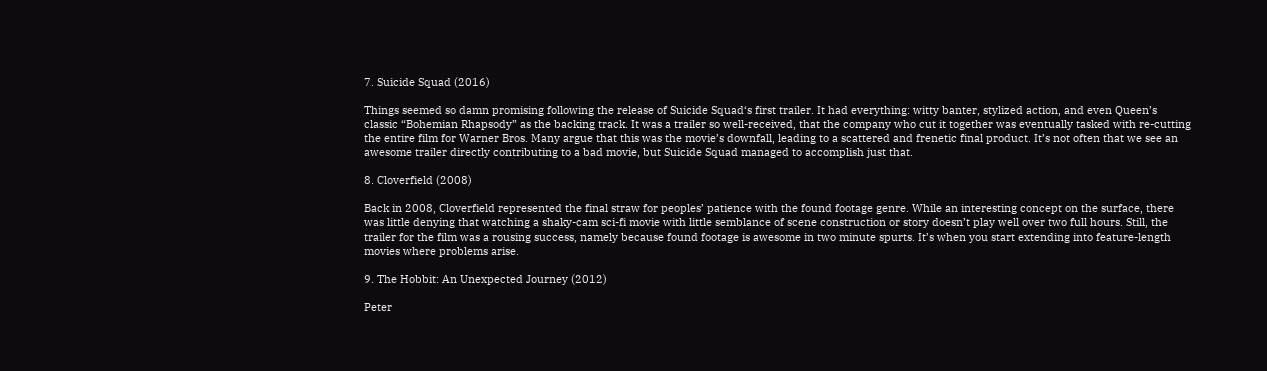7. Suicide Squad (2016)

Things seemed so damn promising following the release of Suicide Squad‘s first trailer. It had everything: witty banter, stylized action, and even Queen’s classic “Bohemian Rhapsody” as the backing track. It was a trailer so well-received, that the company who cut it together was eventually tasked with re-cutting the entire film for Warner Bros. Many argue that this was the movie’s downfall, leading to a scattered and frenetic final product. It’s not often that we see an awesome trailer directly contributing to a bad movie, but Suicide Squad managed to accomplish just that.

8. Cloverfield (2008)

Back in 2008, Cloverfield represented the final straw for peoples’ patience with the found footage genre. While an interesting concept on the surface, there was little denying that watching a shaky-cam sci-fi movie with little semblance of scene construction or story doesn’t play well over two full hours. Still, the trailer for the film was a rousing success, namely because found footage is awesome in two minute spurts. It’s when you start extending into feature-length movies where problems arise.

9. The Hobbit: An Unexpected Journey (2012)

Peter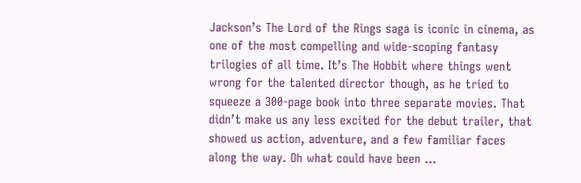Jackson’s The Lord of the Rings saga is iconic in cinema, as one of the most compelling and wide-scoping fantasy trilogies of all time. It’s The Hobbit where things went wrong for the talented director though, as he tried to squeeze a 300-page book into three separate movies. That didn’t make us any less excited for the debut trailer, that showed us action, adventure, and a few familiar faces along the way. Oh what could have been …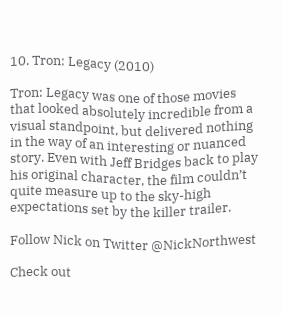10. Tron: Legacy (2010)

Tron: Legacy was one of those movies that looked absolutely incredible from a visual standpoint, but delivered nothing in the way of an interesting or nuanced story. Even with Jeff Bridges back to play his original character, the film couldn’t quite measure up to the sky-high expectations set by the killer trailer.

Follow Nick on Twitter @NickNorthwest

Check out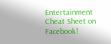Entertainment Cheat Sheet on Facebook!